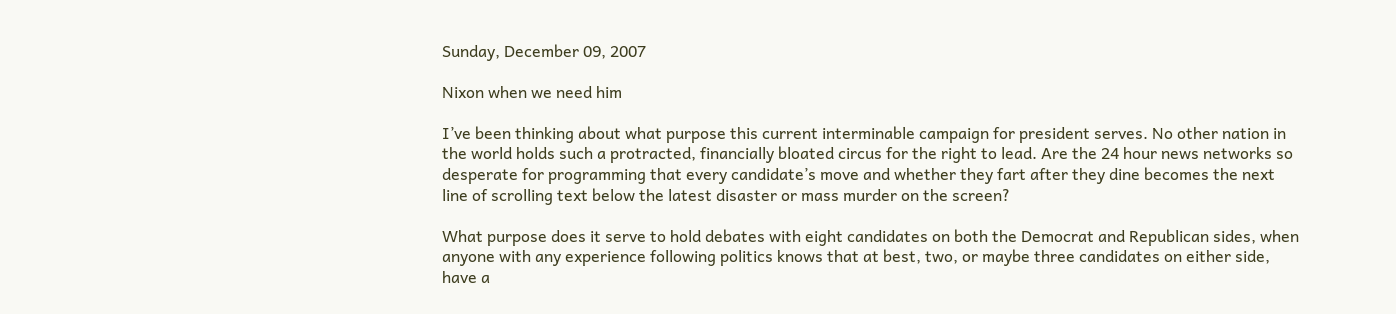Sunday, December 09, 2007

Nixon when we need him

I’ve been thinking about what purpose this current interminable campaign for president serves. No other nation in the world holds such a protracted, financially bloated circus for the right to lead. Are the 24 hour news networks so desperate for programming that every candidate’s move and whether they fart after they dine becomes the next line of scrolling text below the latest disaster or mass murder on the screen?

What purpose does it serve to hold debates with eight candidates on both the Democrat and Republican sides, when anyone with any experience following politics knows that at best, two, or maybe three candidates on either side, have a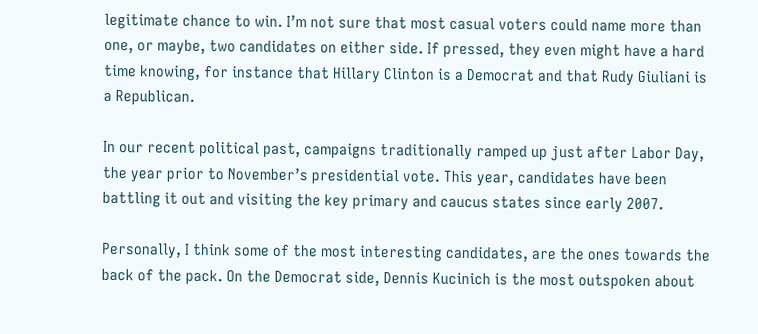legitimate chance to win. I’m not sure that most casual voters could name more than one, or maybe, two candidates on either side. If pressed, they even might have a hard time knowing, for instance that Hillary Clinton is a Democrat and that Rudy Giuliani is a Republican.

In our recent political past, campaigns traditionally ramped up just after Labor Day, the year prior to November’s presidential vote. This year, candidates have been battling it out and visiting the key primary and caucus states since early 2007.

Personally, I think some of the most interesting candidates, are the ones towards the back of the pack. On the Democrat side, Dennis Kucinich is the most outspoken about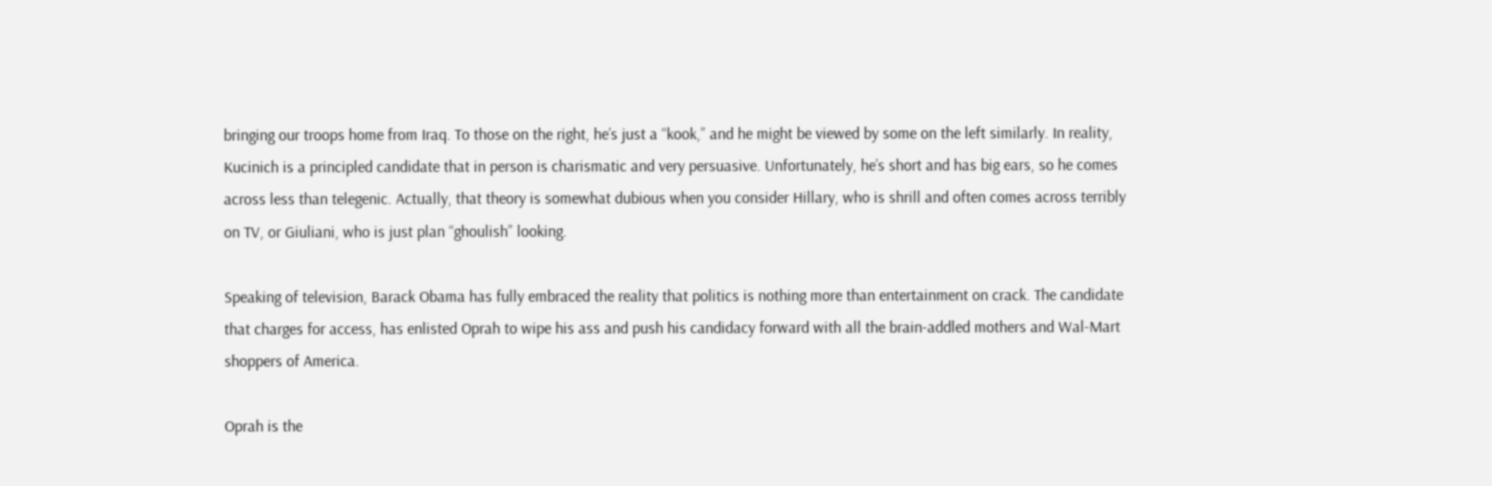bringing our troops home from Iraq. To those on the right, he’s just a “kook,” and he might be viewed by some on the left similarly. In reality, Kucinich is a principled candidate that in person is charismatic and very persuasive. Unfortunately, he’s short and has big ears, so he comes across less than telegenic. Actually, that theory is somewhat dubious when you consider Hillary, who is shrill and often comes across terribly on TV, or Giuliani, who is just plan “ghoulish” looking.

Speaking of television, Barack Obama has fully embraced the reality that politics is nothing more than entertainment on crack. The candidate that charges for access, has enlisted Oprah to wipe his ass and push his candidacy forward with all the brain-addled mothers and Wal-Mart shoppers of America.

Oprah is the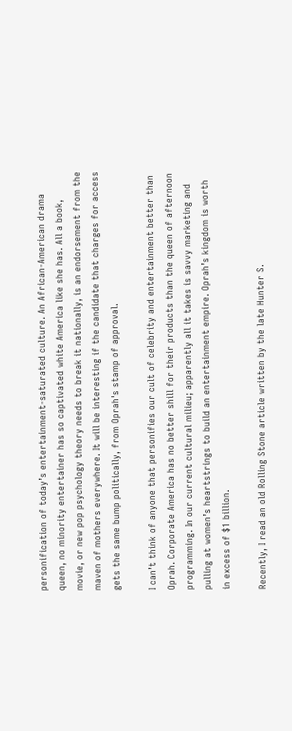personification of today’s entertainment-saturated culture. An African-American drama queen, no minority entertainer has so captivated white America like she has. All a book, movie, or new pop psychology theory needs to break it nationally, is an endorsement from the maven of mothers everywhere. It will be interesting if the candidate that charges for access gets the same bump politically, from Oprah's stamp of approval.

I can’t think of anyone that personifies our cult of celebrity and entertainment better than Oprah. Corporate America has no better shill for their products than the queen of afternoon programming. In our current cultural milieu; apparently all it takes is savvy marketing and pulling at women’s heartstrings to build an entertainment empire. Oprah’s kingdom is worth in excess of $1 billion.

Recently, I read an old Rolling Stone article written by the late Hunter S.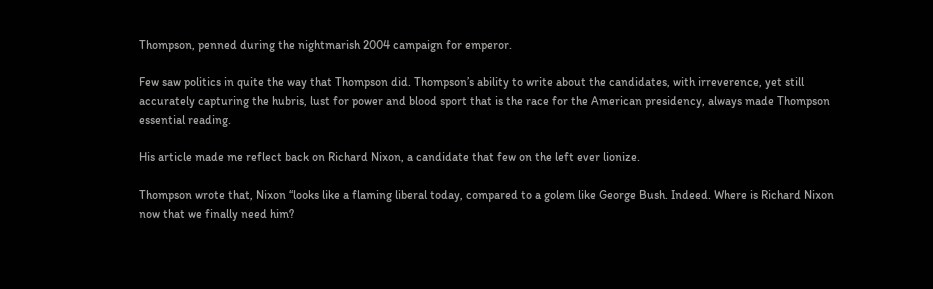Thompson, penned during the nightmarish 2004 campaign for emperor.

Few saw politics in quite the way that Thompson did. Thompson’s ability to write about the candidates, with irreverence, yet still accurately capturing the hubris, lust for power and blood sport that is the race for the American presidency, always made Thompson essential reading.

His article made me reflect back on Richard Nixon, a candidate that few on the left ever lionize.

Thompson wrote that, Nixon “looks like a flaming liberal today, compared to a golem like George Bush. Indeed. Where is Richard Nixon now that we finally need him?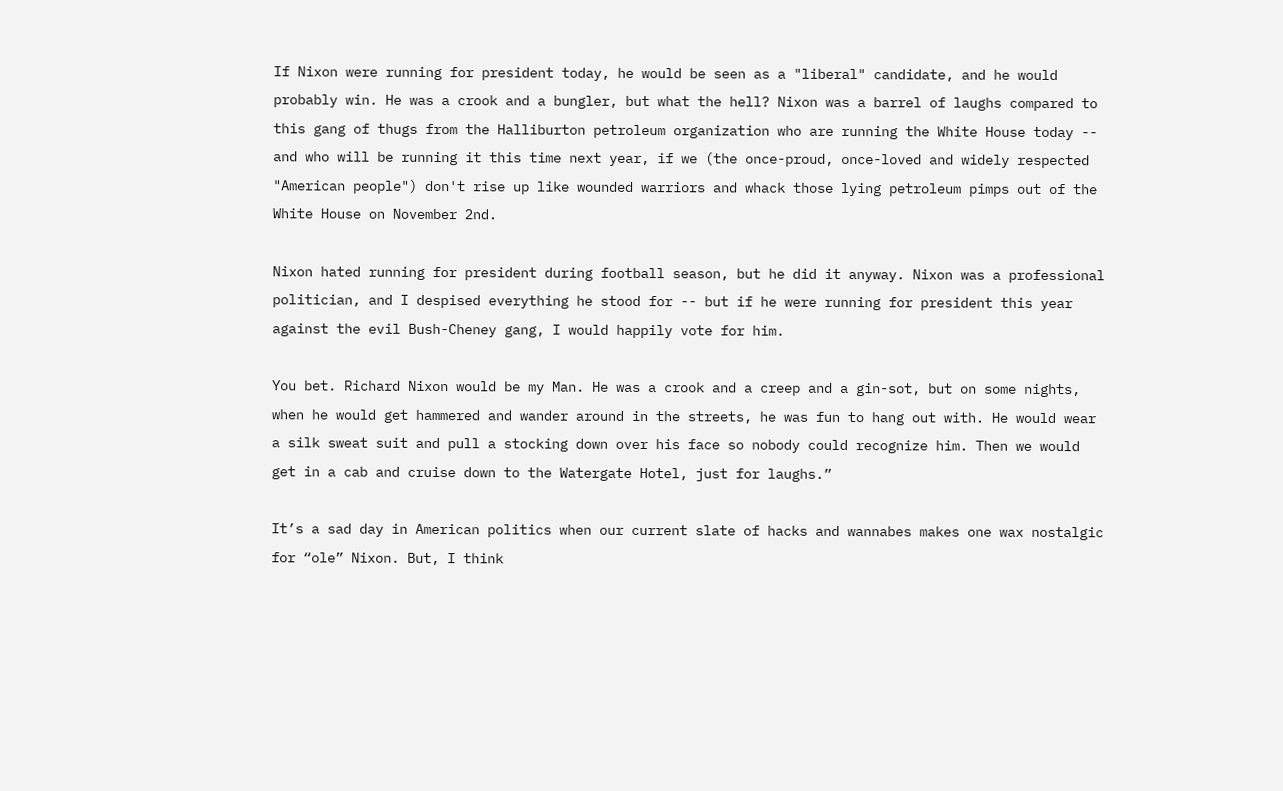If Nixon were running for president today, he would be seen as a "liberal" candidate, and he would probably win. He was a crook and a bungler, but what the hell? Nixon was a barrel of laughs compared to this gang of thugs from the Halliburton petroleum organization who are running the White House today -- and who will be running it this time next year, if we (the once-proud, once-loved and widely respected "American people") don't rise up like wounded warriors and whack those lying petroleum pimps out of the White House on November 2nd.

Nixon hated running for president during football season, but he did it anyway. Nixon was a professional politician, and I despised everything he stood for -- but if he were running for president this year against the evil Bush-Cheney gang, I would happily vote for him.

You bet. Richard Nixon would be my Man. He was a crook and a creep and a gin-sot, but on some nights, when he would get hammered and wander around in the streets, he was fun to hang out with. He would wear a silk sweat suit and pull a stocking down over his face so nobody could recognize him. Then we would get in a cab and cruise down to the Watergate Hotel, just for laughs.”

It’s a sad day in American politics when our current slate of hacks and wannabes makes one wax nostalgic for “ole” Nixon. But, I think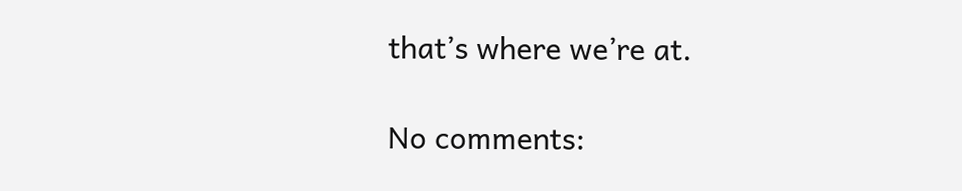that’s where we’re at.

No comments: